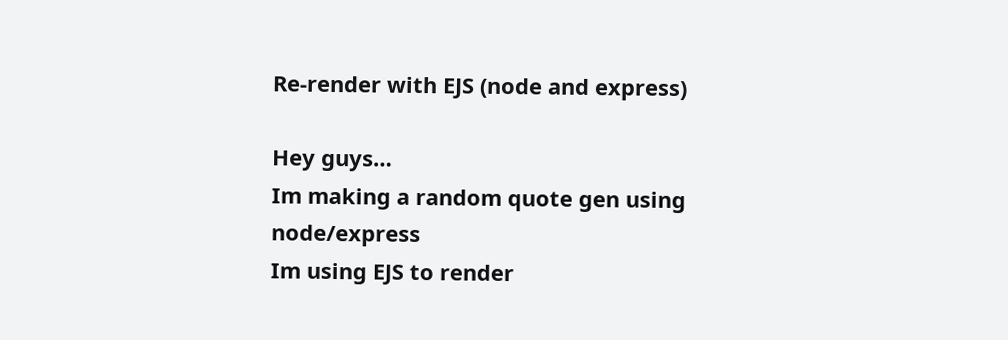Re-render with EJS (node and express)

Hey guys…
Im making a random quote gen using node/express
Im using EJS to render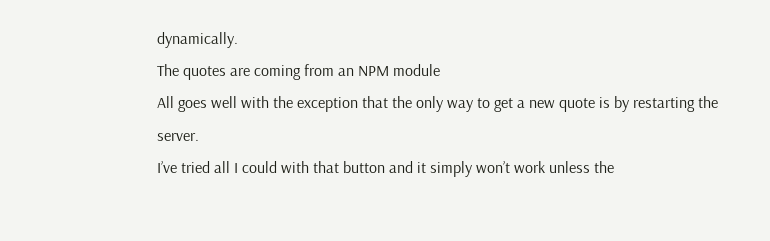dynamically.
The quotes are coming from an NPM module
All goes well with the exception that the only way to get a new quote is by restarting the server.
I’ve tried all I could with that button and it simply won’t work unless the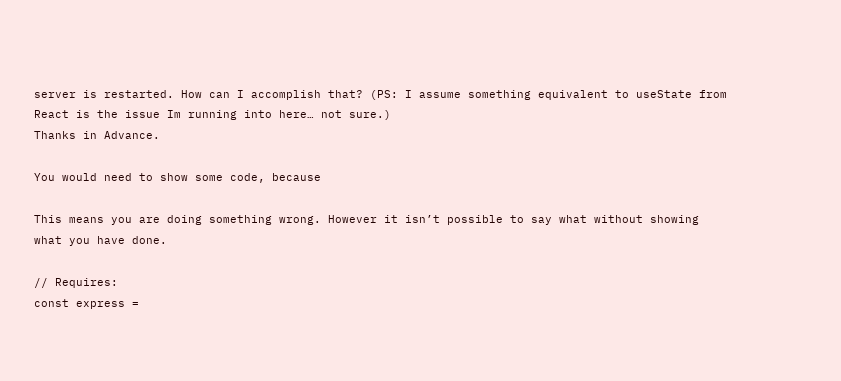server is restarted. How can I accomplish that? (PS: I assume something equivalent to useState from React is the issue Im running into here… not sure.)
Thanks in Advance.

You would need to show some code, because

This means you are doing something wrong. However it isn’t possible to say what without showing what you have done.

// Requires:
const express =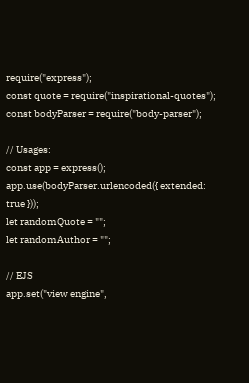require("express");
const quote = require("inspirational-quotes");
const bodyParser = require("body-parser");

// Usages:
const app = express();
app.use(bodyParser.urlencoded({ extended: true }));
let randomQuote = "";
let randomAuthor = "";

// EJS
app.set("view engine",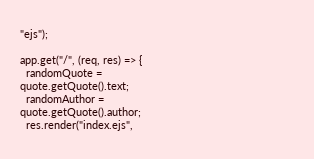"ejs");

app.get("/", (req, res) => {
  randomQuote = quote.getQuote().text;
  randomAuthor = quote.getQuote().author;
  res.render("index.ejs",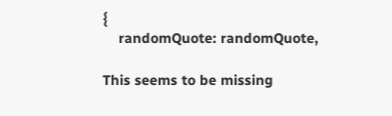{
    randomQuote: randomQuote,

This seems to be missing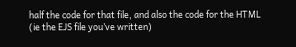half the code for that file, and also the code for the HTML (ie the EJS file you’ve written)